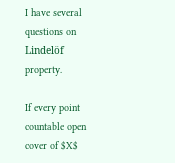I have several questions on Lindelöf property.

If every point countable open cover of $X$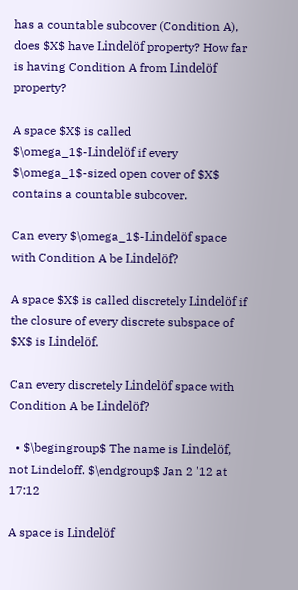has a countable subcover (Condition A), does $X$ have Lindelöf property? How far is having Condition A from Lindelöf property?

A space $X$ is called $\omega_1$-Lindelöf if every $\omega_1$-sized open cover of $X$ contains a countable subcover.

Can every $\omega_1$-Lindelöf space with Condition A be Lindelöf?

A space $X$ is called discretely Lindelöf if the closure of every discrete subspace of $X$ is Lindelöf.

Can every discretely Lindelöf space with Condition A be Lindelöf?

  • $\begingroup$ The name is Lindelöf, not Lindeloff. $\endgroup$ Jan 2 '12 at 17:12

A space is Lindelöf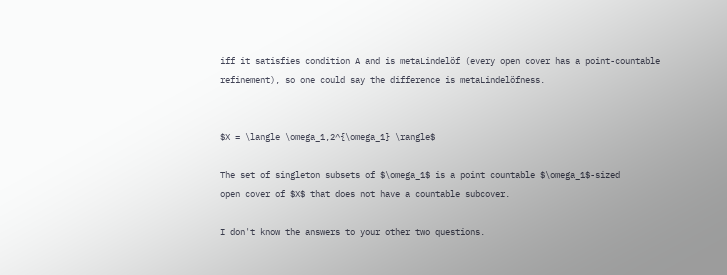iff it satisfies condition A and is metaLindelöf (every open cover has a point-countable refinement), so one could say the difference is metaLindelöfness.


$X = \langle \omega_1,2^{\omega_1} \rangle$

The set of singleton subsets of $\omega_1$ is a point countable $\omega_1$-sized
open cover of $X$ that does not have a countable subcover.

I don't know the answers to your other two questions.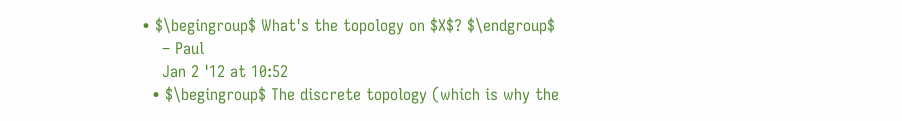• $\begingroup$ What's the topology on $X$? $\endgroup$
    – Paul
    Jan 2 '12 at 10:52
  • $\begingroup$ The discrete topology (which is why the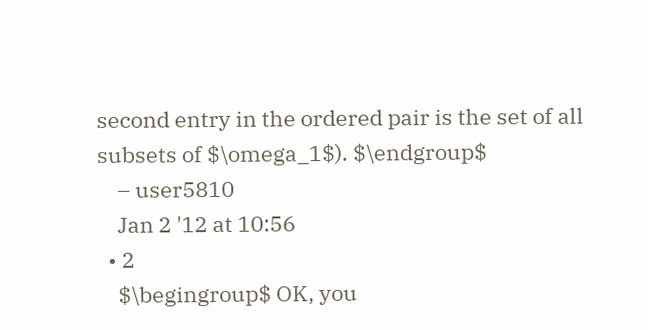second entry in the ordered pair is the set of all subsets of $\omega_1$). $\endgroup$
    – user5810
    Jan 2 '12 at 10:56
  • 2
    $\begingroup$ OK, you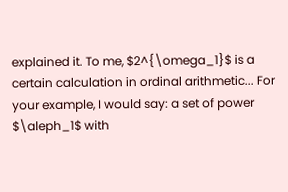explained it. To me, $2^{\omega_1}$ is a certain calculation in ordinal arithmetic... For your example, I would say: a set of power $\aleph_1$ with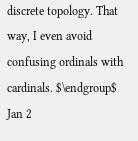discrete topology. That way, I even avoid confusing ordinals with cardinals. $\endgroup$ Jan 2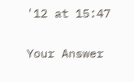'12 at 15:47

Your Answer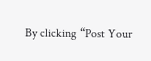By clicking “Post Your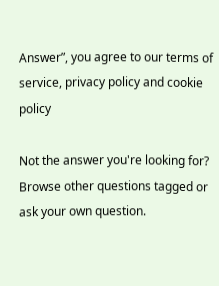Answer”, you agree to our terms of service, privacy policy and cookie policy

Not the answer you're looking for? Browse other questions tagged or ask your own question.